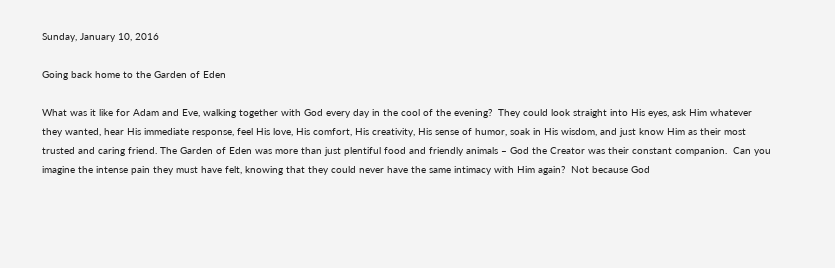Sunday, January 10, 2016

Going back home to the Garden of Eden

What was it like for Adam and Eve, walking together with God every day in the cool of the evening?  They could look straight into His eyes, ask Him whatever they wanted, hear His immediate response, feel His love, His comfort, His creativity, His sense of humor, soak in His wisdom, and just know Him as their most trusted and caring friend. The Garden of Eden was more than just plentiful food and friendly animals – God the Creator was their constant companion.  Can you imagine the intense pain they must have felt, knowing that they could never have the same intimacy with Him again?  Not because God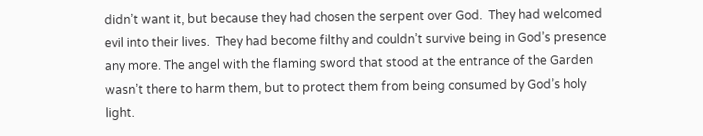didn’t want it, but because they had chosen the serpent over God.  They had welcomed evil into their lives.  They had become filthy and couldn’t survive being in God’s presence any more. The angel with the flaming sword that stood at the entrance of the Garden wasn’t there to harm them, but to protect them from being consumed by God’s holy light.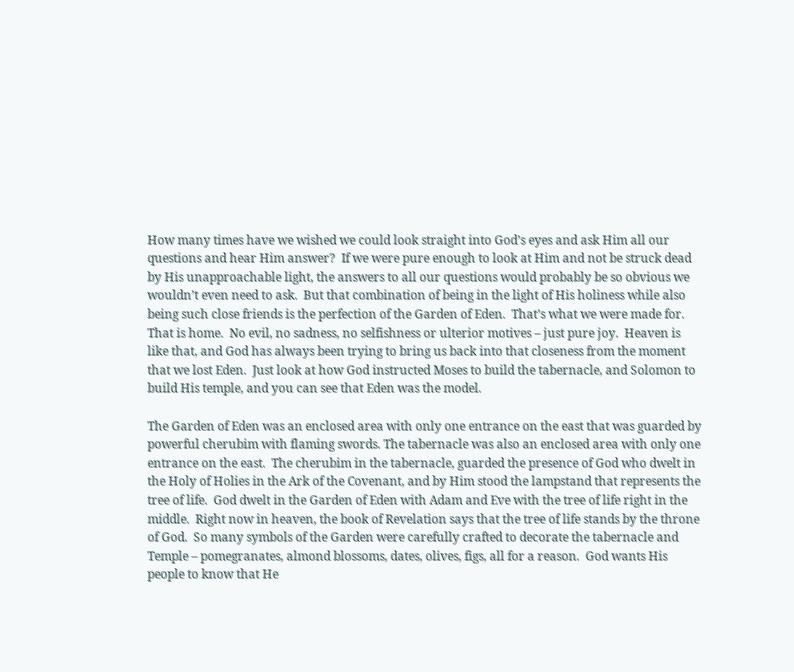How many times have we wished we could look straight into God’s eyes and ask Him all our questions and hear Him answer?  If we were pure enough to look at Him and not be struck dead by His unapproachable light, the answers to all our questions would probably be so obvious we wouldn’t even need to ask.  But that combination of being in the light of His holiness while also being such close friends is the perfection of the Garden of Eden.  That’s what we were made for.  That is home.  No evil, no sadness, no selfishness or ulterior motives – just pure joy.  Heaven is like that, and God has always been trying to bring us back into that closeness from the moment that we lost Eden.  Just look at how God instructed Moses to build the tabernacle, and Solomon to build His temple, and you can see that Eden was the model.

The Garden of Eden was an enclosed area with only one entrance on the east that was guarded by powerful cherubim with flaming swords. The tabernacle was also an enclosed area with only one entrance on the east.  The cherubim in the tabernacle, guarded the presence of God who dwelt in the Holy of Holies in the Ark of the Covenant, and by Him stood the lampstand that represents the tree of life.  God dwelt in the Garden of Eden with Adam and Eve with the tree of life right in the middle.  Right now in heaven, the book of Revelation says that the tree of life stands by the throne of God.  So many symbols of the Garden were carefully crafted to decorate the tabernacle and Temple – pomegranates, almond blossoms, dates, olives, figs, all for a reason.  God wants His people to know that He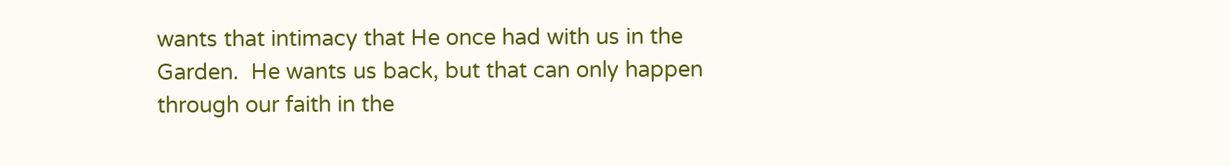wants that intimacy that He once had with us in the Garden.  He wants us back, but that can only happen through our faith in the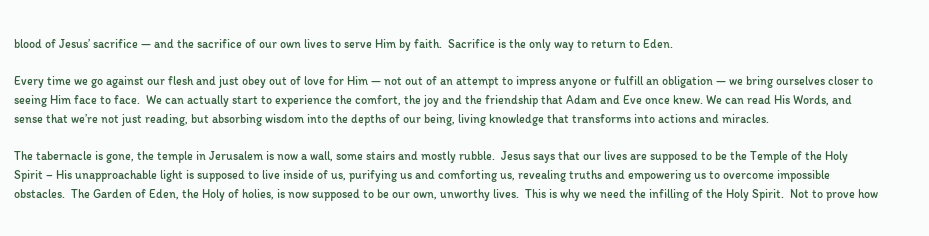blood of Jesus’ sacrifice — and the sacrifice of our own lives to serve Him by faith.  Sacrifice is the only way to return to Eden.

Every time we go against our flesh and just obey out of love for Him — not out of an attempt to impress anyone or fulfill an obligation — we bring ourselves closer to seeing Him face to face.  We can actually start to experience the comfort, the joy and the friendship that Adam and Eve once knew. We can read His Words, and sense that we’re not just reading, but absorbing wisdom into the depths of our being, living knowledge that transforms into actions and miracles.

The tabernacle is gone, the temple in Jerusalem is now a wall, some stairs and mostly rubble.  Jesus says that our lives are supposed to be the Temple of the Holy Spirit – His unapproachable light is supposed to live inside of us, purifying us and comforting us, revealing truths and empowering us to overcome impossible obstacles.  The Garden of Eden, the Holy of holies, is now supposed to be our own, unworthy lives.  This is why we need the infilling of the Holy Spirit.  Not to prove how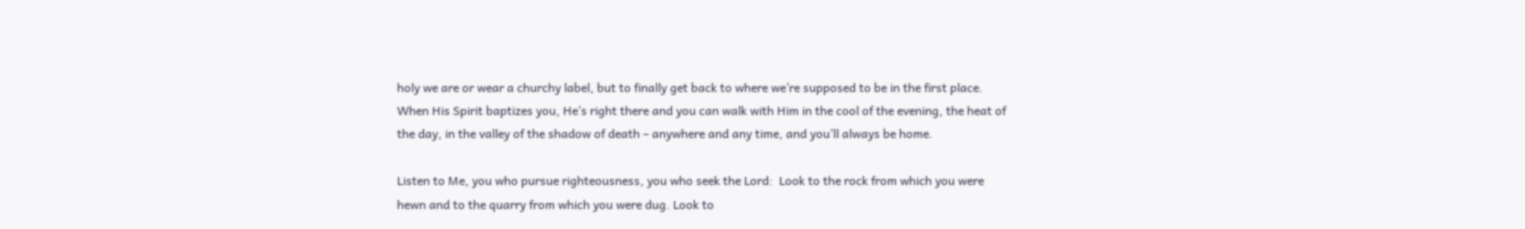holy we are or wear a churchy label, but to finally get back to where we’re supposed to be in the first place.  When His Spirit baptizes you, He’s right there and you can walk with Him in the cool of the evening, the heat of the day, in the valley of the shadow of death – anywhere and any time, and you’ll always be home.

Listen to Me, you who pursue righteousness, you who seek the Lord:  Look to the rock from which you were hewn and to the quarry from which you were dug. Look to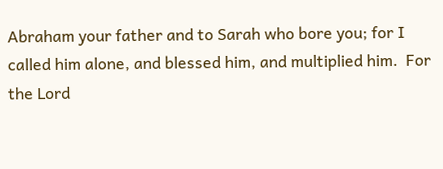Abraham your father and to Sarah who bore you; for I called him alone, and blessed him, and multiplied him.  For the Lord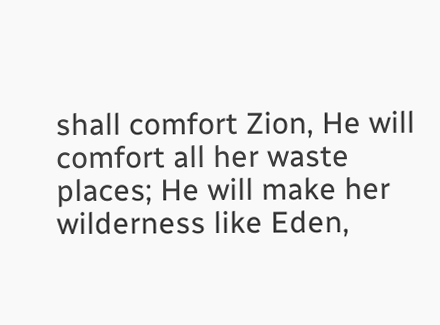shall comfort Zion, He will comfort all her waste places; He will make her wilderness like Eden,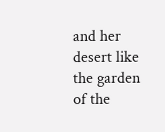and her desert like the garden of the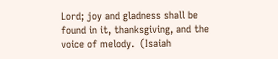Lord; joy and gladness shall be found in it, thanksgiving, and the voice of melody.  (Isaiah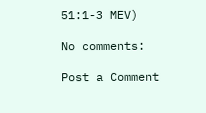51:1-3 MEV)

No comments:

Post a Comment